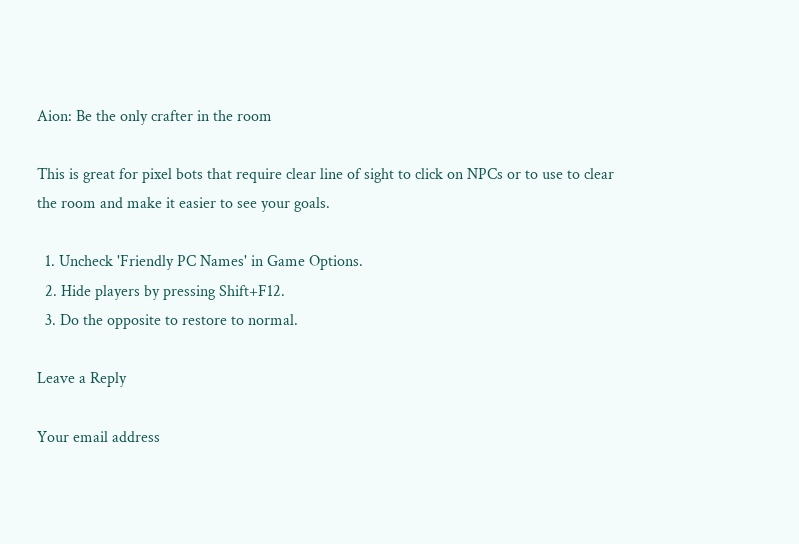Aion: Be the only crafter in the room

This is great for pixel bots that require clear line of sight to click on NPCs or to use to clear the room and make it easier to see your goals.

  1. Uncheck 'Friendly PC Names' in Game Options.
  2. Hide players by pressing Shift+F12.
  3. Do the opposite to restore to normal.

Leave a Reply

Your email address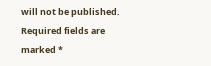will not be published. Required fields are marked *